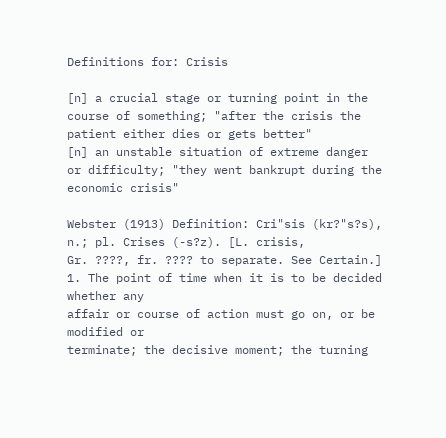Definitions for: Crisis

[n] a crucial stage or turning point in the course of something; "after the crisis the patient either dies or gets better"
[n] an unstable situation of extreme danger or difficulty; "they went bankrupt during the economic crisis"

Webster (1913) Definition: Cri"sis (kr?"s?s), n.; pl. Crises (-s?z). [L. crisis,
Gr. ????, fr. ???? to separate. See Certain.]
1. The point of time when it is to be decided whether any
affair or course of action must go on, or be modified or
terminate; the decisive moment; the turning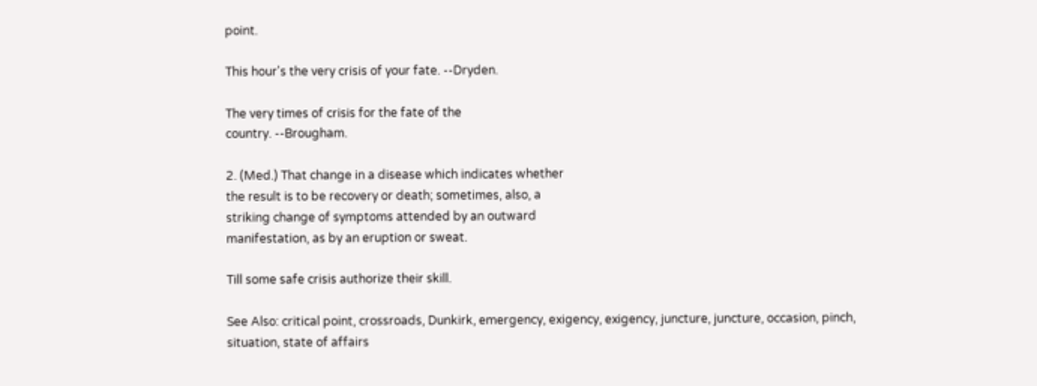point.

This hour's the very crisis of your fate. --Dryden.

The very times of crisis for the fate of the
country. --Brougham.

2. (Med.) That change in a disease which indicates whether
the result is to be recovery or death; sometimes, also, a
striking change of symptoms attended by an outward
manifestation, as by an eruption or sweat.

Till some safe crisis authorize their skill.

See Also: critical point, crossroads, Dunkirk, emergency, exigency, exigency, juncture, juncture, occasion, pinch, situation, state of affairs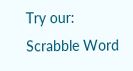Try our:
Scrabble Word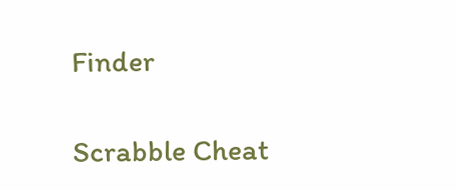Finder

Scrabble Cheat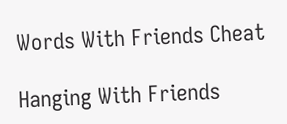Words With Friends Cheat

Hanging With Friends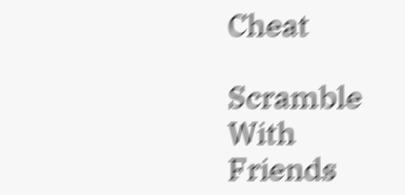Cheat

Scramble With Friends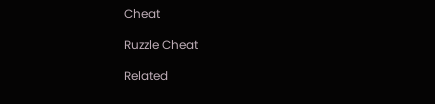Cheat

Ruzzle Cheat

Related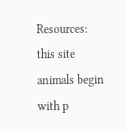Resources:
this site
animals begin with p